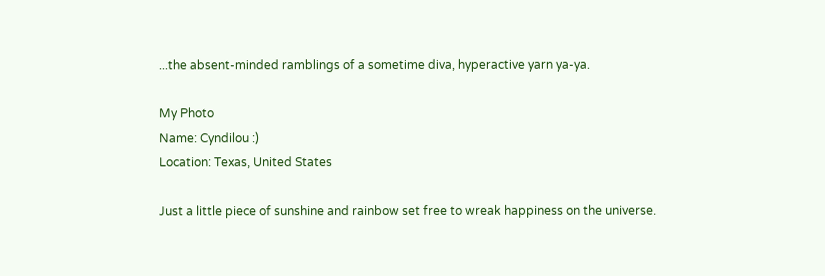...the absent-minded ramblings of a sometime diva, hyperactive yarn ya-ya.

My Photo
Name: Cyndilou :)
Location: Texas, United States

Just a little piece of sunshine and rainbow set free to wreak happiness on the universe.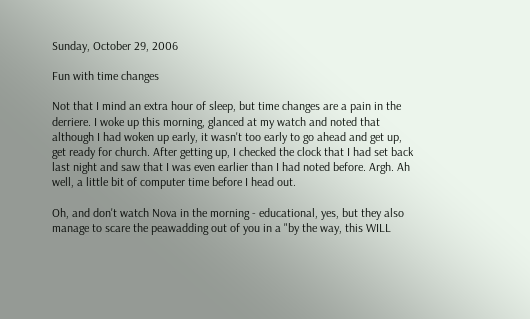Sunday, October 29, 2006

Fun with time changes

Not that I mind an extra hour of sleep, but time changes are a pain in the derriere. I woke up this morning, glanced at my watch and noted that although I had woken up early, it wasn't too early to go ahead and get up, get ready for church. After getting up, I checked the clock that I had set back last night and saw that I was even earlier than I had noted before. Argh. Ah well, a little bit of computer time before I head out.

Oh, and don't watch Nova in the morning - educational, yes, but they also manage to scare the peawadding out of you in a "by the way, this WILL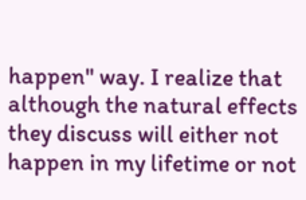happen" way. I realize that although the natural effects they discuss will either not happen in my lifetime or not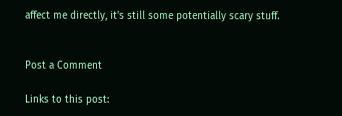affect me directly, it's still some potentially scary stuff.


Post a Comment

Links to this post: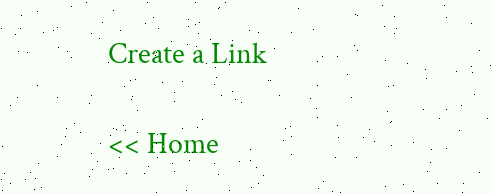Create a Link

<< Home